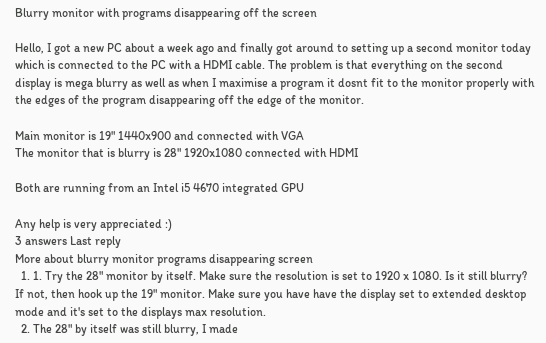Blurry monitor with programs disappearing off the screen

Hello, I got a new PC about a week ago and finally got around to setting up a second monitor today which is connected to the PC with a HDMI cable. The problem is that everything on the second display is mega blurry as well as when I maximise a program it dosnt fit to the monitor properly with the edges of the program disappearing off the edge of the monitor.

Main monitor is 19" 1440x900 and connected with VGA
The monitor that is blurry is 28" 1920x1080 connected with HDMI

Both are running from an Intel i5 4670 integrated GPU

Any help is very appreciated :)
3 answers Last reply
More about blurry monitor programs disappearing screen
  1. 1. Try the 28" monitor by itself. Make sure the resolution is set to 1920 x 1080. Is it still blurry? If not, then hook up the 19" monitor. Make sure you have have the display set to extended desktop mode and it's set to the displays max resolution.
  2. The 28" by itself was still blurry, I made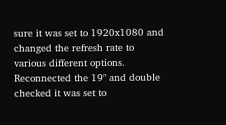sure it was set to 1920x1080 and changed the refresh rate to various different options. Reconnected the 19" and double checked it was set to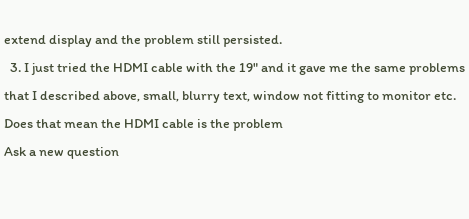extend display and the problem still persisted.
  3. I just tried the HDMI cable with the 19" and it gave me the same problems that I described above, small, blurry text, window not fitting to monitor etc. Does that mean the HDMI cable is the problem
Ask a new question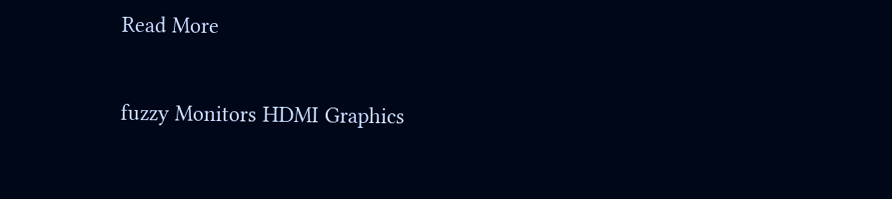Read More

fuzzy Monitors HDMI Graphics